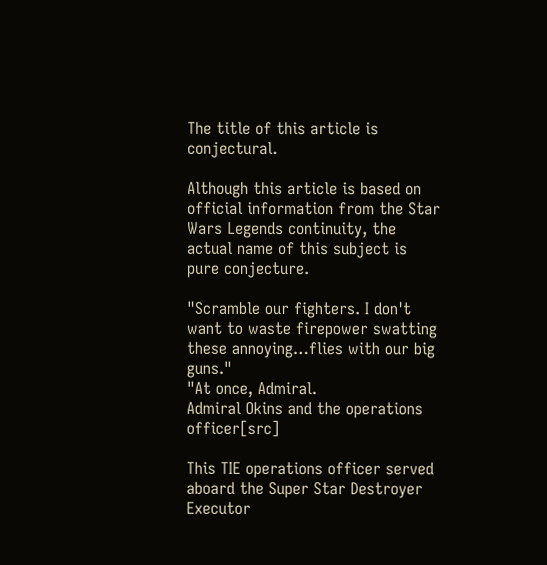The title of this article is conjectural.

Although this article is based on official information from the Star Wars Legends continuity, the actual name of this subject is pure conjecture.

"Scramble our fighters. I don't want to waste firepower swatting these annoying…flies with our big guns."
"At once, Admiral.
Admiral Okins and the operations officer[src]

This TIE operations officer served aboard the Super Star Destroyer Executor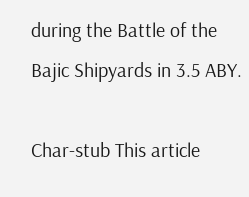during the Battle of the Bajic Shipyards in 3.5 ABY.

Char-stub This article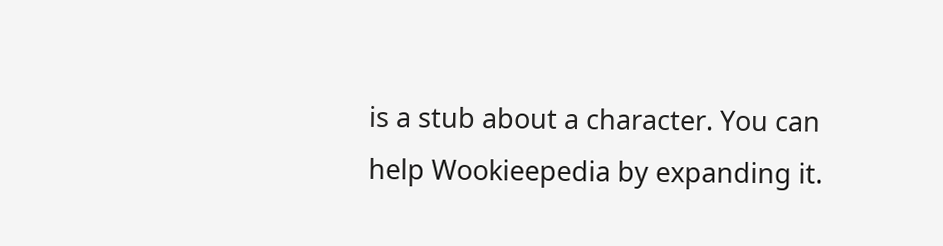is a stub about a character. You can help Wookieepedia by expanding it.